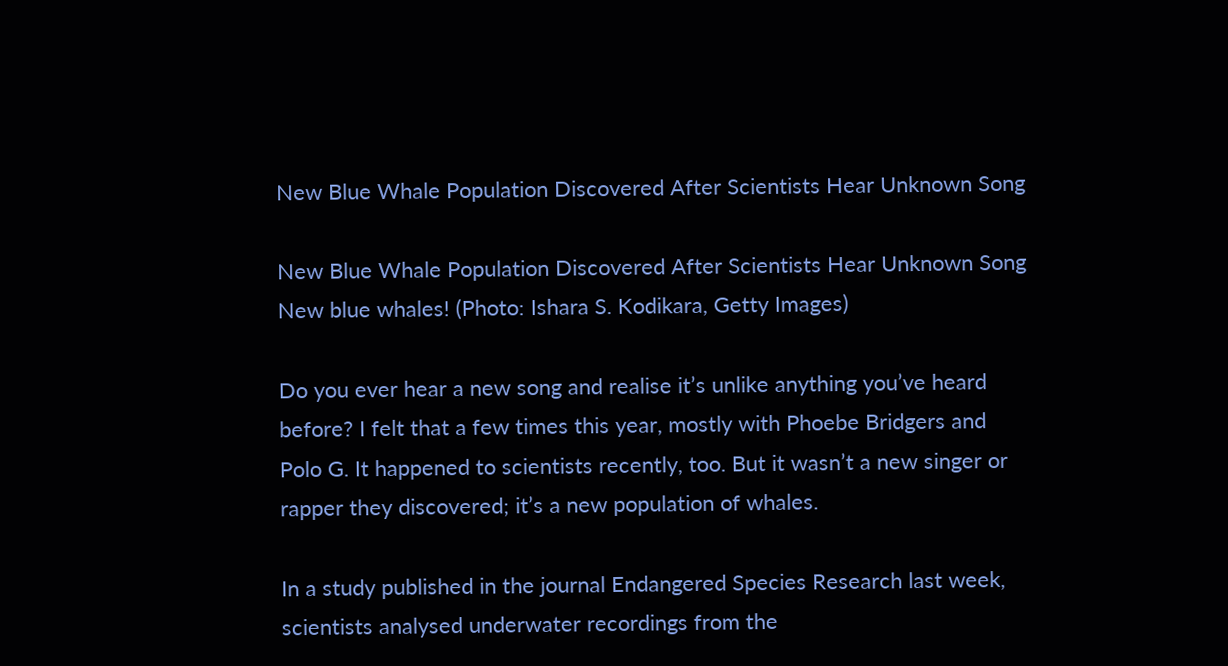New Blue Whale Population Discovered After Scientists Hear Unknown Song

New Blue Whale Population Discovered After Scientists Hear Unknown Song
New blue whales! (Photo: Ishara S. Kodikara, Getty Images)

Do you ever hear a new song and realise it’s unlike anything you’ve heard before? I felt that a few times this year, mostly with Phoebe Bridgers and Polo G. It happened to scientists recently, too. But it wasn’t a new singer or rapper they discovered; it’s a new population of whales.

In a study published in the journal Endangered Species Research last week, scientists analysed underwater recordings from the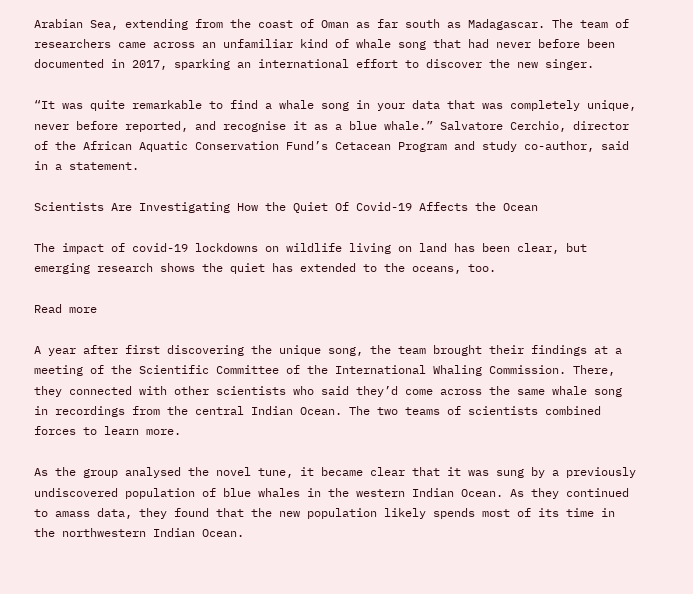Arabian Sea, extending from the coast of Oman as far south as Madagascar. The team of researchers came across an unfamiliar kind of whale song that had never before been documented in 2017, sparking an international effort to discover the new singer.

“It was quite remarkable to find a whale song in your data that was completely unique, never before reported, and recognise it as a blue whale.” Salvatore Cerchio, director of the African Aquatic Conservation Fund’s Cetacean Program and study co-author, said in a statement.

Scientists Are Investigating How the Quiet Of Covid-19 Affects the Ocean

The impact of covid-19 lockdowns on wildlife living on land has been clear, but emerging research shows the quiet has extended to the oceans, too.

Read more

A year after first discovering the unique song, the team brought their findings at a meeting of the Scientific Committee of the International Whaling Commission. There, they connected with other scientists who said they’d come across the same whale song in recordings from the central Indian Ocean. The two teams of scientists combined forces to learn more.

As the group analysed the novel tune, it became clear that it was sung by a previously undiscovered population of blue whales in the western Indian Ocean. As they continued to amass data, they found that the new population likely spends most of its time in the northwestern Indian Ocean.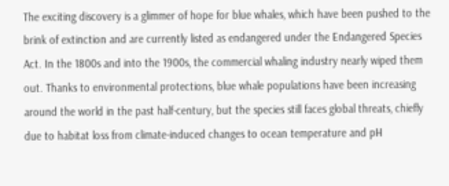The exciting discovery is a glimmer of hope for blue whales, which have been pushed to the brink of extinction and are currently listed as endangered under the Endangered Species Act. In the 1800s and into the 1900s, the commercial whaling industry nearly wiped them out. Thanks to environmental protections, blue whale populations have been increasing around the world in the past half-century, but the species still faces global threats, chiefly due to habitat loss from climate-induced changes to ocean temperature and pH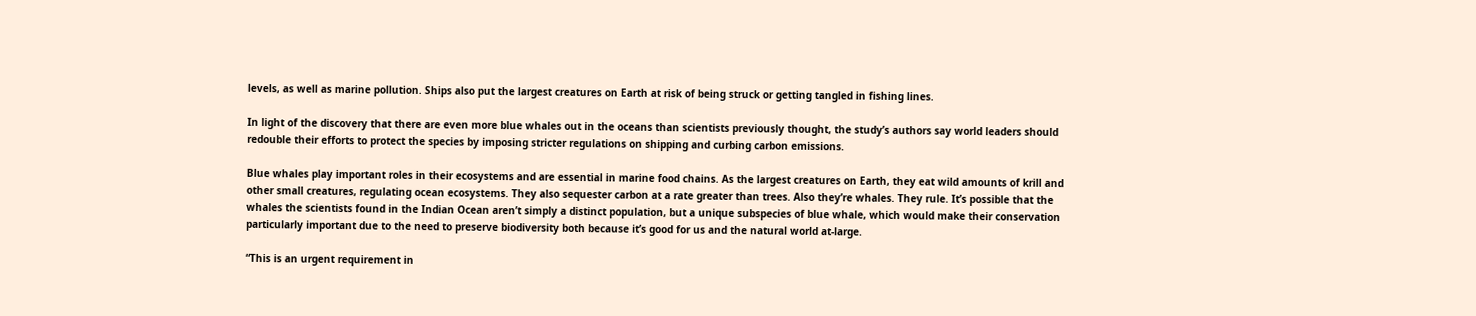levels, as well as marine pollution. Ships also put the largest creatures on Earth at risk of being struck or getting tangled in fishing lines.

In light of the discovery that there are even more blue whales out in the oceans than scientists previously thought, the study’s authors say world leaders should redouble their efforts to protect the species by imposing stricter regulations on shipping and curbing carbon emissions.

Blue whales play important roles in their ecosystems and are essential in marine food chains. As the largest creatures on Earth, they eat wild amounts of krill and other small creatures, regulating ocean ecosystems. They also sequester carbon at a rate greater than trees. Also they’re whales. They rule. It’s possible that the whales the scientists found in the Indian Ocean aren’t simply a distinct population, but a unique subspecies of blue whale, which would make their conservation particularly important due to the need to preserve biodiversity both because it’s good for us and the natural world at-large.

“This is an urgent requirement in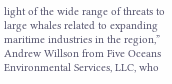light of the wide range of threats to large whales related to expanding maritime industries in the region,” Andrew Willson from Five Oceans Environmental Services, LLC, who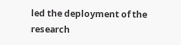led the deployment of the research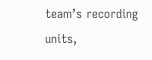team’s recording units,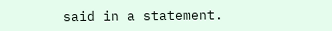said in a statement.